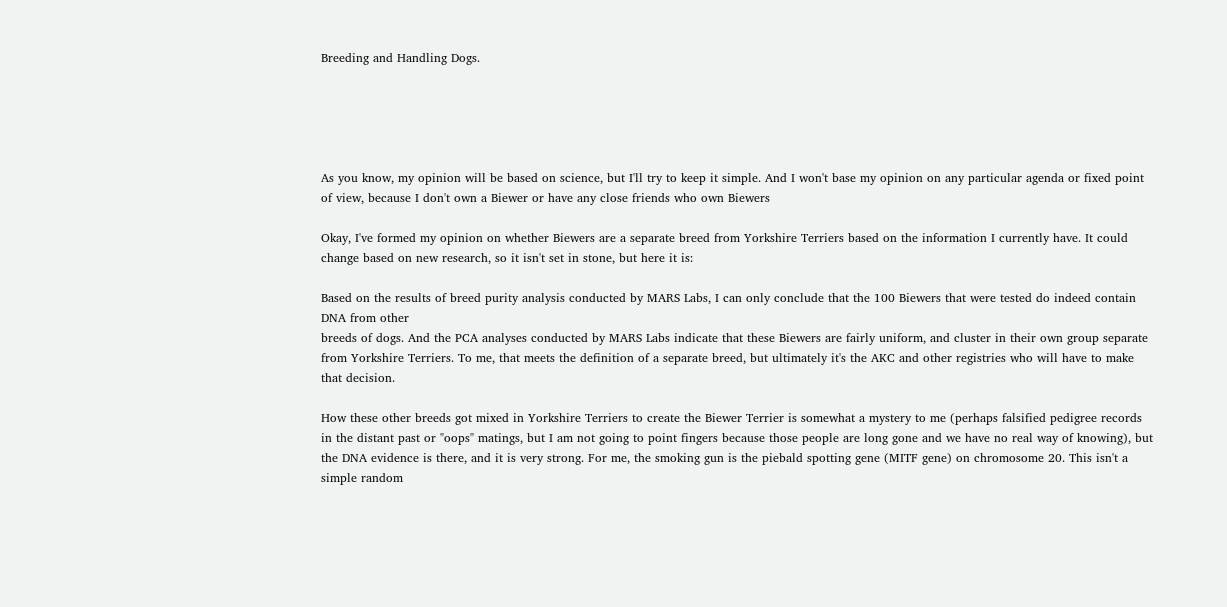Breeding and Handling Dogs.





As you know, my opinion will be based on science, but I'll try to keep it simple. And I won't base my opinion on any particular agenda or fixed point of view, because I don't own a Biewer or have any close friends who own Biewers

Okay, I've formed my opinion on whether Biewers are a separate breed from Yorkshire Terriers based on the information I currently have. It could change based on new research, so it isn't set in stone, but here it is:

Based on the results of breed purity analysis conducted by MARS Labs, I can only conclude that the 100 Biewers that were tested do indeed contain DNA from other
breeds of dogs. And the PCA analyses conducted by MARS Labs indicate that these Biewers are fairly uniform, and cluster in their own group separate from Yorkshire Terriers. To me, that meets the definition of a separate breed, but ultimately it's the AKC and other registries who will have to make that decision.

How these other breeds got mixed in Yorkshire Terriers to create the Biewer Terrier is somewhat a mystery to me (perhaps falsified pedigree records in the distant past or "oops" matings, but I am not going to point fingers because those people are long gone and we have no real way of knowing), but the DNA evidence is there, and it is very strong. For me, the smoking gun is the piebald spotting gene (MITF gene) on chromosome 20. This isn't a simple random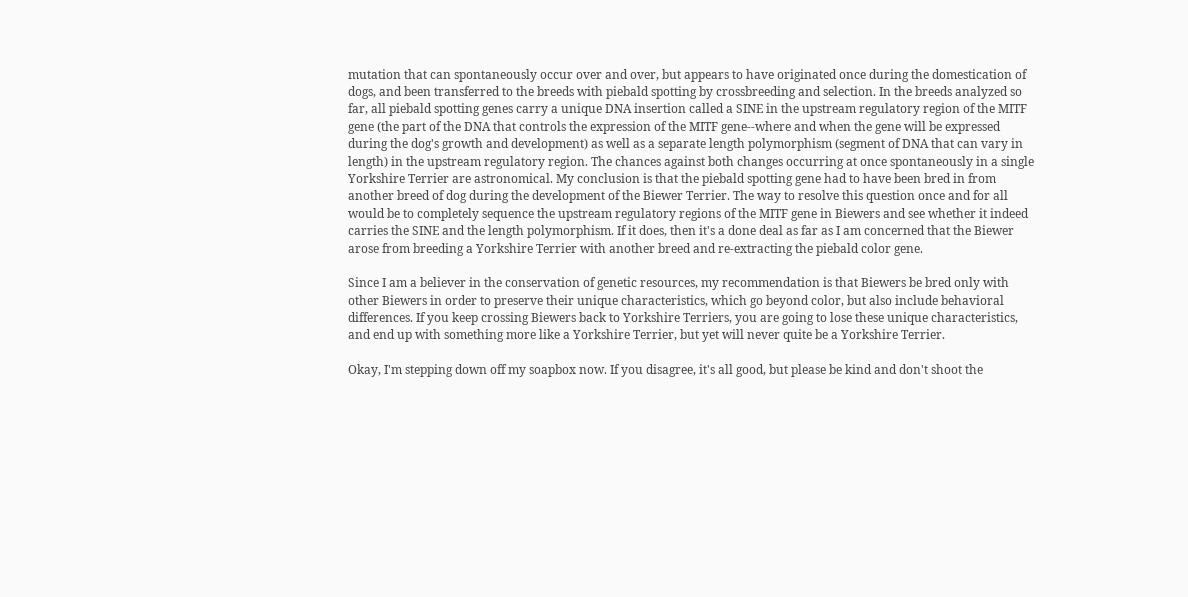mutation that can spontaneously occur over and over, but appears to have originated once during the domestication of dogs, and been transferred to the breeds with piebald spotting by crossbreeding and selection. In the breeds analyzed so far, all piebald spotting genes carry a unique DNA insertion called a SINE in the upstream regulatory region of the MITF gene (the part of the DNA that controls the expression of the MITF gene--where and when the gene will be expressed during the dog's growth and development) as well as a separate length polymorphism (segment of DNA that can vary in length) in the upstream regulatory region. The chances against both changes occurring at once spontaneously in a single
Yorkshire Terrier are astronomical. My conclusion is that the piebald spotting gene had to have been bred in from another breed of dog during the development of the Biewer Terrier. The way to resolve this question once and for all would be to completely sequence the upstream regulatory regions of the MITF gene in Biewers and see whether it indeed carries the SINE and the length polymorphism. If it does, then it's a done deal as far as I am concerned that the Biewer arose from breeding a Yorkshire Terrier with another breed and re-extracting the piebald color gene.

Since I am a believer in the conservation of genetic resources, my recommendation is that Biewers be bred only with other Biewers in order to preserve their unique characteristics, which go beyond color, but also include behavioral differences. If you keep crossing Biewers back to Yorkshire Terriers, you are going to lose these unique characteristics, and end up with something more like a Yorkshire Terrier, but yet will never quite be a Yorkshire Terrier.

Okay, I'm stepping down off my soapbox now. If you disagree, it's all good, but please be kind and don't shoot the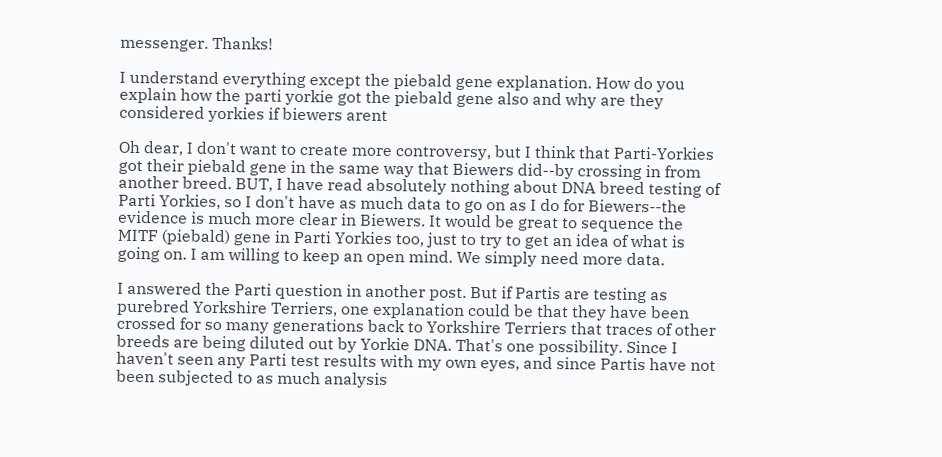messenger. Thanks!

I understand everything except the piebald gene explanation. How do you explain how the parti yorkie got the piebald gene also and why are they considered yorkies if biewers arent

Oh dear, I don't want to create more controversy, but I think that Parti-Yorkies got their piebald gene in the same way that Biewers did--by crossing in from another breed. BUT, I have read absolutely nothing about DNA breed testing of Parti Yorkies, so I don't have as much data to go on as I do for Biewers--the evidence is much more clear in Biewers. It would be great to sequence the MITF (piebald) gene in Parti Yorkies too, just to try to get an idea of what is going on. I am willing to keep an open mind. We simply need more data.

I answered the Parti question in another post. But if Partis are testing as purebred Yorkshire Terriers, one explanation could be that they have been crossed for so many generations back to Yorkshire Terriers that traces of other breeds are being diluted out by Yorkie DNA. That's one possibility. Since I haven't seen any Parti test results with my own eyes, and since Partis have not been subjected to as much analysis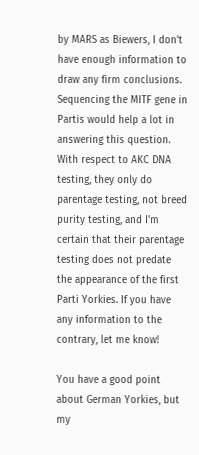by MARS as Biewers, I don't have enough information to draw any firm conclusions. Sequencing the MITF gene in Partis would help a lot in answering this question. With respect to AKC DNA testing, they only do parentage testing, not breed purity testing, and I'm certain that their parentage testing does not predate the appearance of the first Parti Yorkies. If you have any information to the contrary, let me know!

You have a good point about German Yorkies, but my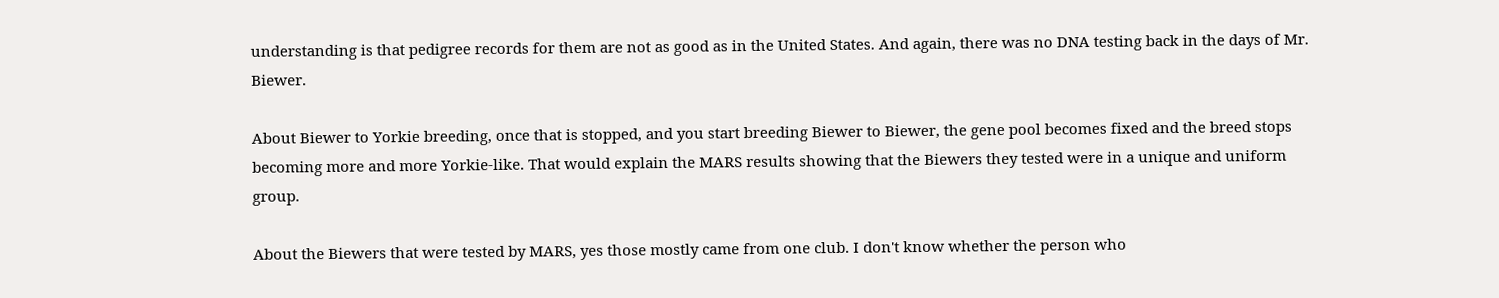understanding is that pedigree records for them are not as good as in the United States. And again, there was no DNA testing back in the days of Mr. Biewer.

About Biewer to Yorkie breeding, once that is stopped, and you start breeding Biewer to Biewer, the gene pool becomes fixed and the breed stops becoming more and more Yorkie-like. That would explain the MARS results showing that the Biewers they tested were in a unique and uniform group.

About the Biewers that were tested by MARS, yes those mostly came from one club. I don't know whether the person who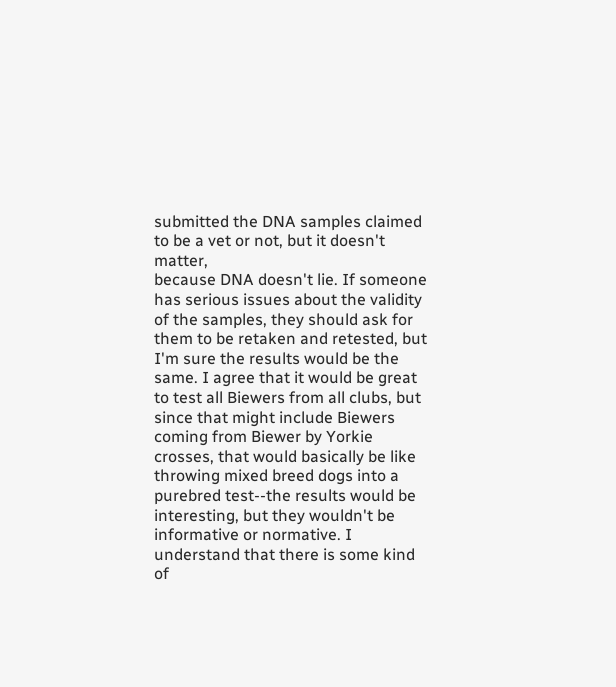submitted the DNA samples claimed to be a vet or not, but it doesn't matter,
because DNA doesn't lie. If someone has serious issues about the validity of the samples, they should ask for them to be retaken and retested, but I'm sure the results would be the same. I agree that it would be great to test all Biewers from all clubs, but since that might include Biewers coming from Biewer by Yorkie crosses, that would basically be like throwing mixed breed dogs into a purebred test--the results would be interesting, but they wouldn't be informative or normative. I understand that there is some kind of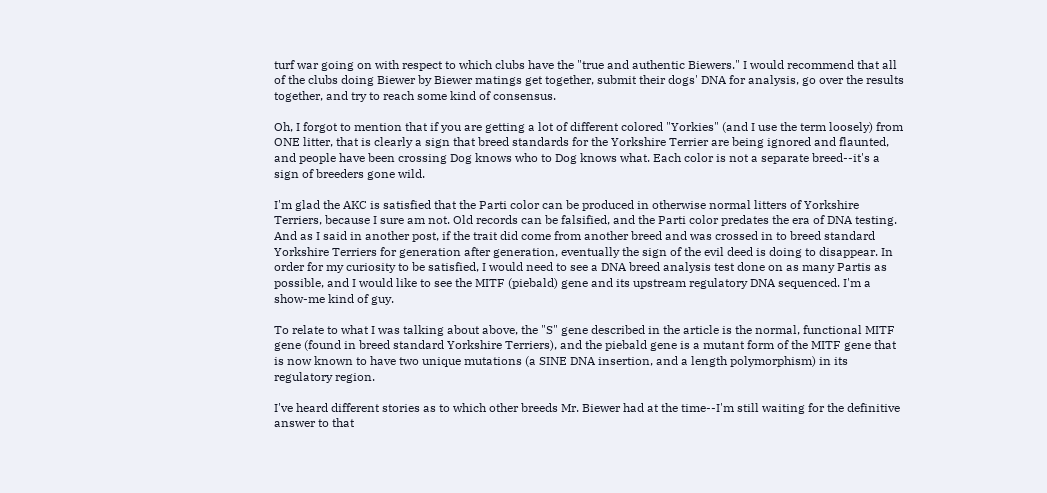turf war going on with respect to which clubs have the "true and authentic Biewers." I would recommend that all of the clubs doing Biewer by Biewer matings get together, submit their dogs' DNA for analysis, go over the results together, and try to reach some kind of consensus.

Oh, I forgot to mention that if you are getting a lot of different colored "Yorkies" (and I use the term loosely) from ONE litter, that is clearly a sign that breed standards for the Yorkshire Terrier are being ignored and flaunted, and people have been crossing Dog knows who to Dog knows what. Each color is not a separate breed--it's a sign of breeders gone wild.

I'm glad the AKC is satisfied that the Parti color can be produced in otherwise normal litters of Yorkshire Terriers, because I sure am not. Old records can be falsified, and the Parti color predates the era of DNA testing. And as I said in another post, if the trait did come from another breed and was crossed in to breed standard Yorkshire Terriers for generation after generation, eventually the sign of the evil deed is doing to disappear. In order for my curiosity to be satisfied, I would need to see a DNA breed analysis test done on as many Partis as possible, and I would like to see the MITF (piebald) gene and its upstream regulatory DNA sequenced. I'm a show-me kind of guy.

To relate to what I was talking about above, the "S" gene described in the article is the normal, functional MITF gene (found in breed standard Yorkshire Terriers), and the piebald gene is a mutant form of the MITF gene that is now known to have two unique mutations (a SINE DNA insertion, and a length polymorphism) in its regulatory region.

I've heard different stories as to which other breeds Mr. Biewer had at the time--I'm still waiting for the definitive answer to that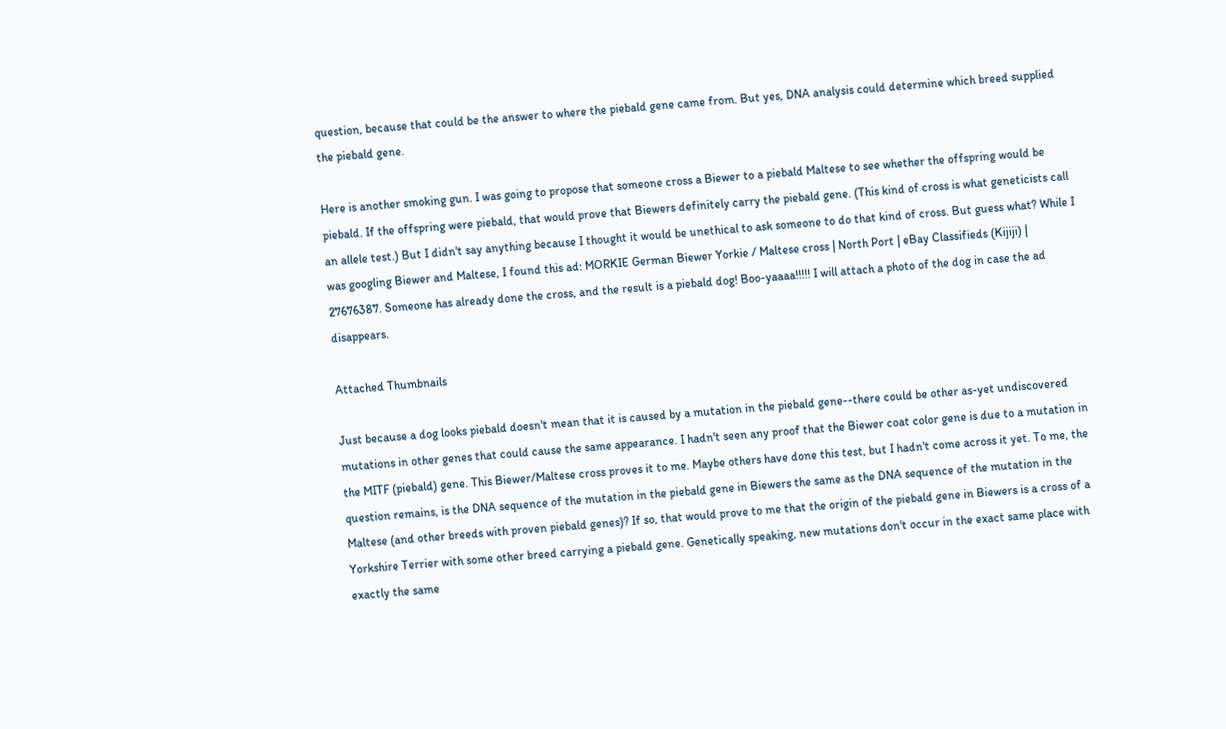question, because that could be the answer to where the piebald gene came from. But yes, DNA analysis could determine which breed supplied the piebald gene.

Here is another smoking gun. I was going to propose that someone cross a Biewer to a piebald Maltese to see whether the offspring would be piebald. If the offspring were piebald, that would prove that Biewers definitely carry the piebald gene. (This kind of cross is what geneticists call an allele test.) But I didn't say anything because I thought it would be unethical to ask someone to do that kind of cross. But guess what? While I was googling Biewer and Maltese, I found this ad: MORKIE German Biewer Yorkie / Maltese cross | North Port | eBay Classifieds (Kijiji) | 27676387. Someone has already done the cross, and the result is a piebald dog! Boo-yaaaa!!!!! I will attach a photo of the dog in case the ad disappears.

Attached Thumbnails

Just because a dog looks piebald doesn't mean that it is caused by a mutation in the piebald gene--there could be other as-yet undiscovered mutations in other genes that could cause the same appearance. I hadn't seen any proof that the Biewer coat color gene is due to a mutation in the MITF (piebald) gene. This Biewer/Maltese cross proves it to me. Maybe others have done this test, but I hadn't come across it yet. To me, the question remains, is the DNA sequence of the mutation in the piebald gene in Biewers the same as the DNA sequence of the mutation in the Maltese (and other breeds with proven piebald genes)? If so, that would prove to me that the origin of the piebald gene in Biewers is a cross of a Yorkshire Terrier with some other breed carrying a piebald gene. Genetically speaking, new mutations don't occur in the exact same place with exactly the same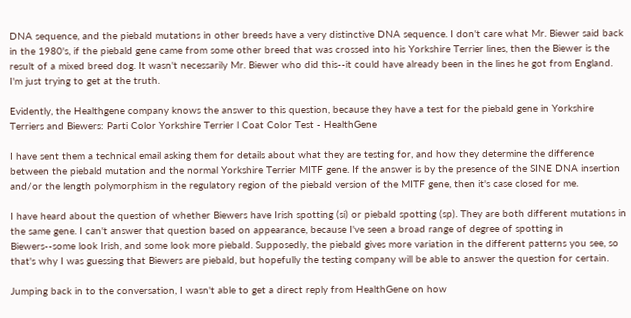DNA sequence, and the piebald mutations in other breeds have a very distinctive DNA sequence. I don't care what Mr. Biewer said back in the 1980's, if the piebald gene came from some other breed that was crossed into his Yorkshire Terrier lines, then the Biewer is the result of a mixed breed dog. It wasn't necessarily Mr. Biewer who did this--it could have already been in the lines he got from England. I'm just trying to get at the truth.

Evidently, the Healthgene company knows the answer to this question, because they have a test for the piebald gene in Yorkshire Terriers and Biewers: Parti Color Yorkshire Terrier l Coat Color Test - HealthGene

I have sent them a technical email asking them for details about what they are testing for, and how they determine the difference between the piebald mutation and the normal Yorkshire Terrier MITF gene. If the answer is by the presence of the SINE DNA insertion and/or the length polymorphism in the regulatory region of the piebald version of the MITF gene, then it's case closed for me.

I have heard about the question of whether Biewers have Irish spotting (si) or piebald spotting (sp). They are both different mutations in the same gene. I can't answer that question based on appearance, because I've seen a broad range of degree of spotting in Biewers--some look Irish, and some look more piebald. Supposedly, the piebald gives more variation in the different patterns you see, so that's why I was guessing that Biewers are piebald, but hopefully the testing company will be able to answer the question for certain.

Jumping back in to the conversation, I wasn't able to get a direct reply from HealthGene on how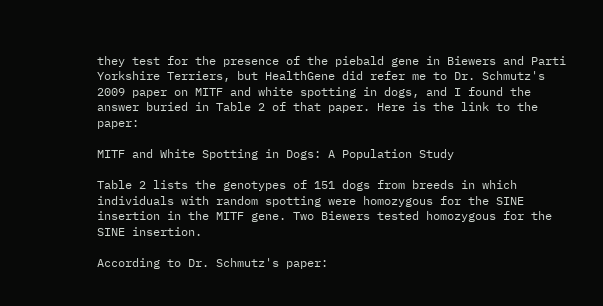they test for the presence of the piebald gene in Biewers and Parti Yorkshire Terriers, but HealthGene did refer me to Dr. Schmutz's 2009 paper on MITF and white spotting in dogs, and I found the answer buried in Table 2 of that paper. Here is the link to the paper:

MITF and White Spotting in Dogs: A Population Study

Table 2 lists the genotypes of 151 dogs from breeds in which individuals with random spotting were homozygous for the SINE insertion in the MITF gene. Two Biewers tested homozygous for the SINE insertion.

According to Dr. Schmutz's paper: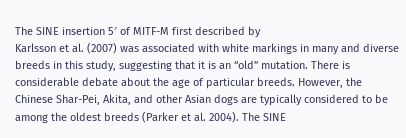The SINE insertion 5′ of MITF-M first described by
Karlsson et al. (2007) was associated with white markings in many and diverse breeds in this study, suggesting that it is an “old” mutation. There is considerable debate about the age of particular breeds. However, the Chinese Shar-Pei, Akita, and other Asian dogs are typically considered to be among the oldest breeds (Parker et al. 2004). The SINE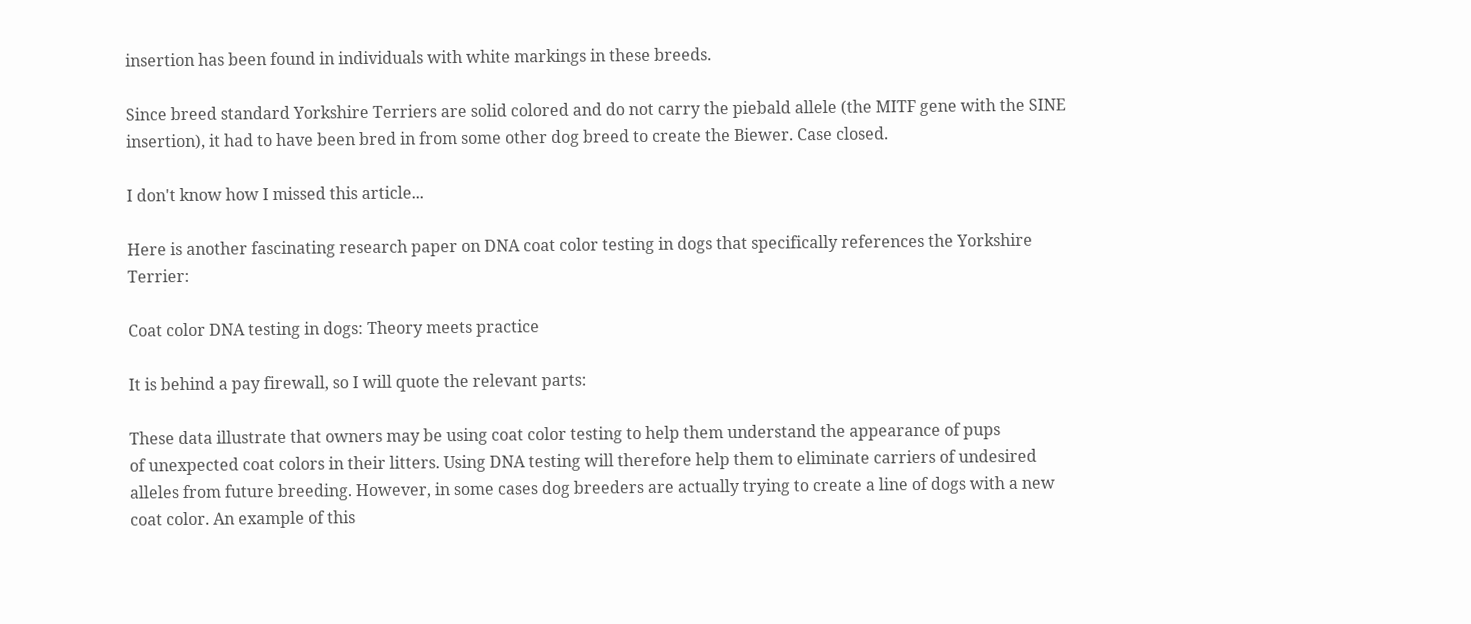insertion has been found in individuals with white markings in these breeds.

Since breed standard Yorkshire Terriers are solid colored and do not carry the piebald allele (the MITF gene with the SINE insertion), it had to have been bred in from some other dog breed to create the Biewer. Case closed.

I don't know how I missed this article...

Here is another fascinating research paper on DNA coat color testing in dogs that specifically references the Yorkshire Terrier:

Coat color DNA testing in dogs: Theory meets practice

It is behind a pay firewall, so I will quote the relevant parts:

These data illustrate that owners may be using coat color testing to help them understand the appearance of pups
of unexpected coat colors in their litters. Using DNA testing will therefore help them to eliminate carriers of undesired alleles from future breeding. However, in some cases dog breeders are actually trying to create a line of dogs with a new coat color. An example of this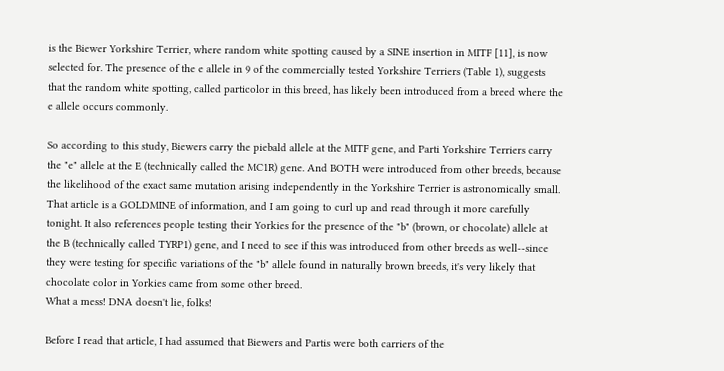is the Biewer Yorkshire Terrier, where random white spotting caused by a SINE insertion in MITF [11], is now selected for. The presence of the e allele in 9 of the commercially tested Yorkshire Terriers (Table 1), suggests that the random white spotting, called particolor in this breed, has likely been introduced from a breed where the e allele occurs commonly.

So according to this study, Biewers carry the piebald allele at the MITF gene, and Parti Yorkshire Terriers carry the "e" allele at the E (technically called the MC1R) gene. And BOTH were introduced from other breeds, because the likelihood of the exact same mutation arising independently in the Yorkshire Terrier is astronomically small. That article is a GOLDMINE of information, and I am going to curl up and read through it more carefully tonight. It also references people testing their Yorkies for the presence of the "b" (brown, or chocolate) allele at the B (technically called TYRP1) gene, and I need to see if this was introduced from other breeds as well--since they were testing for specific variations of the "b" allele found in naturally brown breeds, it's very likely that chocolate color in Yorkies came from some other breed.
What a mess! DNA doesn't lie, folks!

Before I read that article, I had assumed that Biewers and Partis were both carriers of the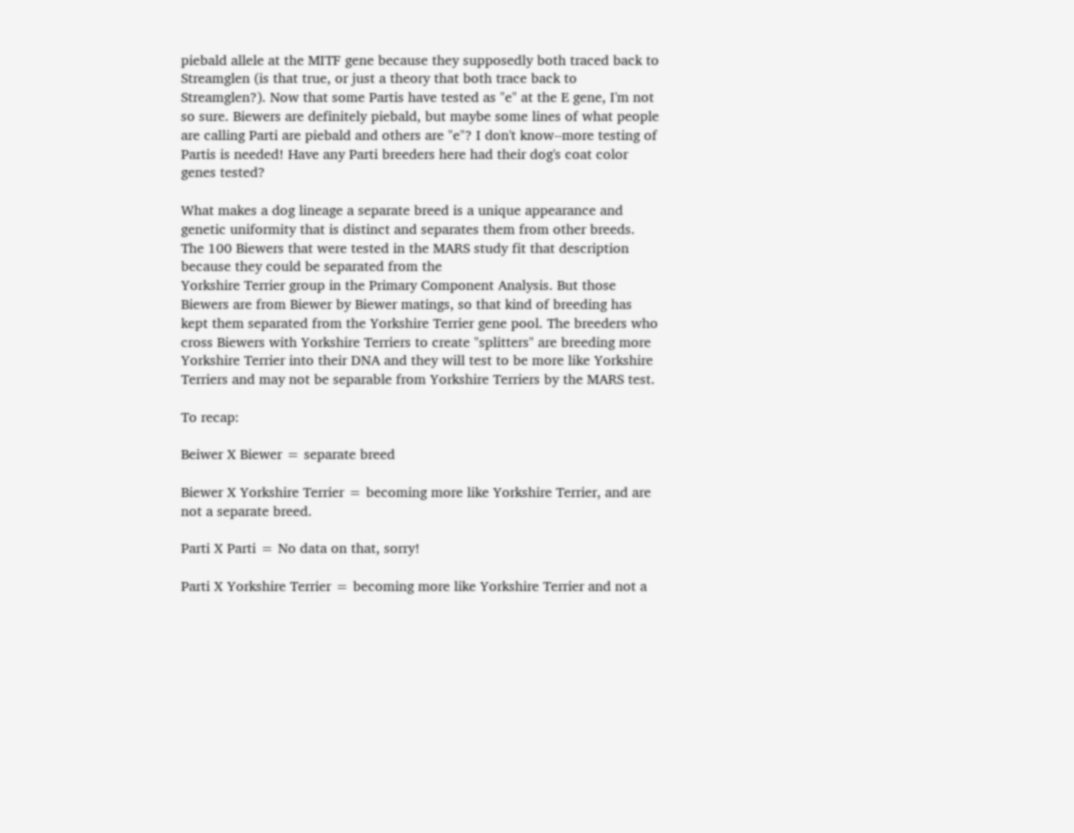piebald allele at the MITF gene because they supposedly both traced back to Streamglen (is that true, or just a theory that both trace back to Streamglen?). Now that some Partis have tested as "e" at the E gene, I'm not so sure. Biewers are definitely piebald, but maybe some lines of what people are calling Parti are piebald and others are "e"? I don't know--more testing of Partis is needed! Have any Parti breeders here had their dog's coat color genes tested?

What makes a dog lineage a separate breed is a unique appearance and genetic uniformity that is distinct and separates them from other breeds. The 100 Biewers that were tested in the MARS study fit that description because they could be separated from the
Yorkshire Terrier group in the Primary Component Analysis. But those Biewers are from Biewer by Biewer matings, so that kind of breeding has kept them separated from the Yorkshire Terrier gene pool. The breeders who cross Biewers with Yorkshire Terriers to create "splitters" are breeding more Yorkshire Terrier into their DNA and they will test to be more like Yorkshire Terriers and may not be separable from Yorkshire Terriers by the MARS test.

To recap:

Beiwer X Biewer = separate breed

Biewer X Yorkshire Terrier = becoming more like Yorkshire Terrier, and are not a separate breed.

Parti X Parti = No data on that, sorry!

Parti X Yorkshire Terrier = becoming more like Yorkshire Terrier and not a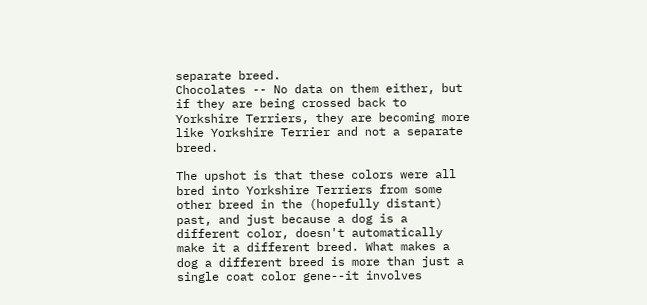separate breed.
Chocolates -- No data on them either, but if they are being crossed back to Yorkshire Terriers, they are becoming more like Yorkshire Terrier and not a separate breed.

The upshot is that these colors were all
bred into Yorkshire Terriers from some other breed in the (hopefully distant) past, and just because a dog is a different color, doesn't automatically make it a different breed. What makes a dog a different breed is more than just a single coat color gene--it involves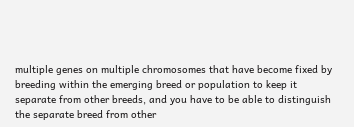multiple genes on multiple chromosomes that have become fixed by breeding within the emerging breed or population to keep it separate from other breeds, and you have to be able to distinguish the separate breed from other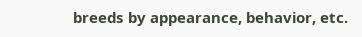breeds by appearance, behavior, etc.